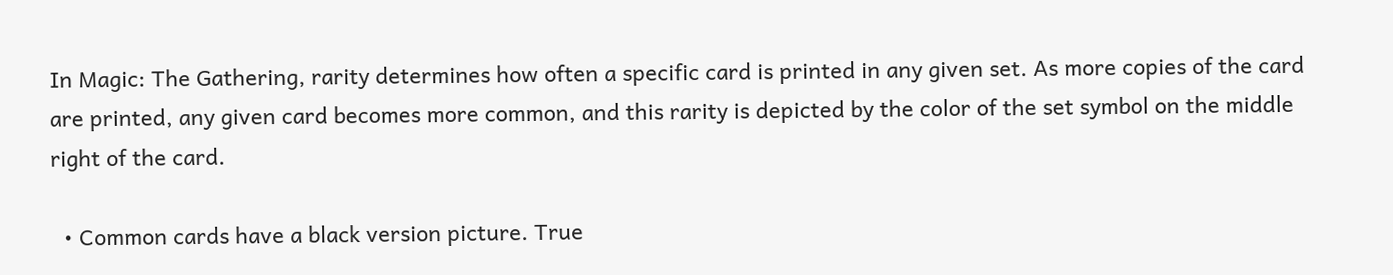In Magic: The Gathering, rarity determines how often a specific card is printed in any given set. As more copies of the card are printed, any given card becomes more common, and this rarity is depicted by the color of the set symbol on the middle right of the card.

  • Common cards have a black version picture. True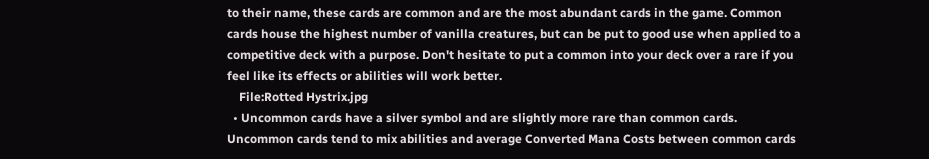to their name, these cards are common and are the most abundant cards in the game. Common cards house the highest number of vanilla creatures, but can be put to good use when applied to a competitive deck with a purpose. Don't hesitate to put a common into your deck over a rare if you feel like its effects or abilities will work better.
    File:Rotted Hystrix.jpg
  • Uncommon cards have a silver symbol and are slightly more rare than common cards. Uncommon cards tend to mix abilities and average Converted Mana Costs between common cards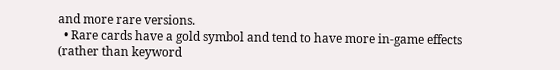and more rare versions.
  • Rare cards have a gold symbol and tend to have more in-game effects (rather than keyword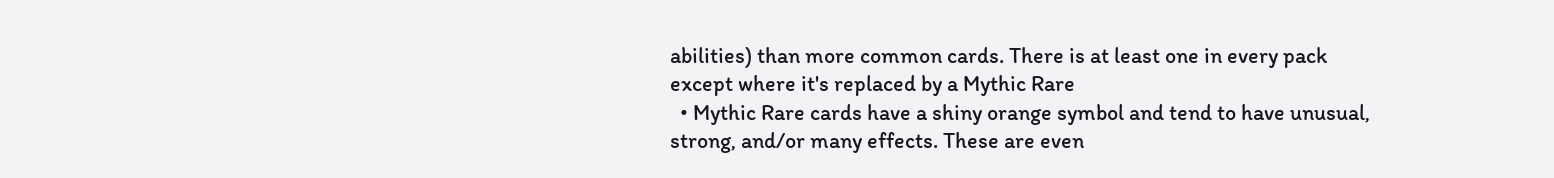abilities) than more common cards. There is at least one in every pack except where it's replaced by a Mythic Rare
  • Mythic Rare cards have a shiny orange symbol and tend to have unusual, strong, and/or many effects. These are even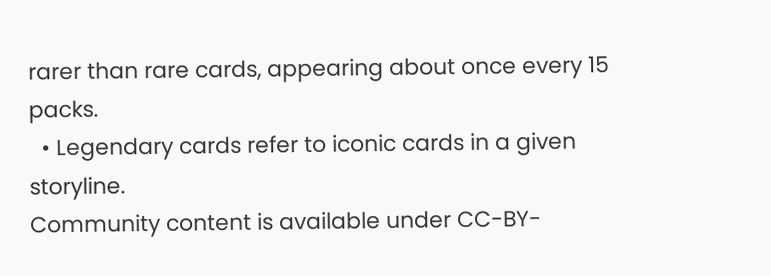rarer than rare cards, appearing about once every 15 packs.
  • Legendary cards refer to iconic cards in a given storyline.
Community content is available under CC-BY-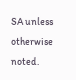SA unless otherwise noted.